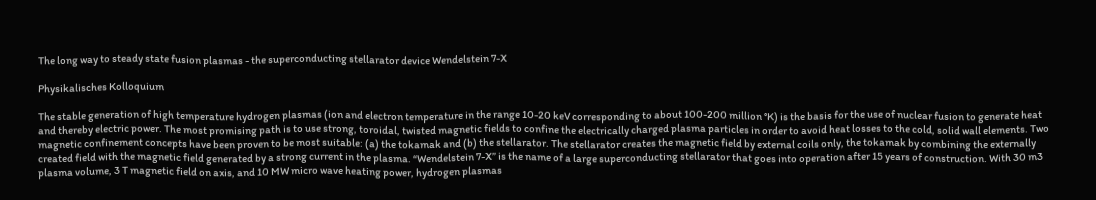The long way to steady state fusion plasmas - the superconducting stellarator device Wendelstein 7-X

Physikalisches Kolloquium

The stable generation of high temperature hydrogen plasmas (ion and electron temperature in the range 10-20 keV corresponding to about 100-200 million °K) is the basis for the use of nuclear fusion to generate heat and thereby electric power. The most promising path is to use strong, toroidal, twisted magnetic fields to confine the electrically charged plasma particles in order to avoid heat losses to the cold, solid wall elements. Two magnetic confinement concepts have been proven to be most suitable: (a) the tokamak and (b) the stellarator. The stellarator creates the magnetic field by external coils only, the tokamak by combining the externally created field with the magnetic field generated by a strong current in the plasma. “Wendelstein 7-X” is the name of a large superconducting stellarator that goes into operation after 15 years of construction. With 30 m3 plasma volume, 3 T magnetic field on axis, and 10 MW micro wave heating power, hydrogen plasmas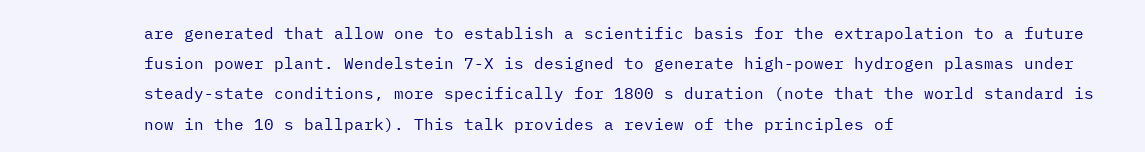are generated that allow one to establish a scientific basis for the extrapolation to a future fusion power plant. Wendelstein 7-X is designed to generate high-power hydrogen plasmas under steady-state conditions, more specifically for 1800 s duration (note that the world standard is now in the 10 s ballpark). This talk provides a review of the principles of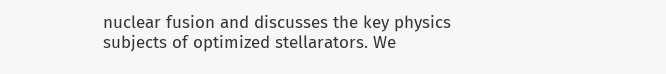nuclear fusion and discusses the key physics subjects of optimized stellarators. We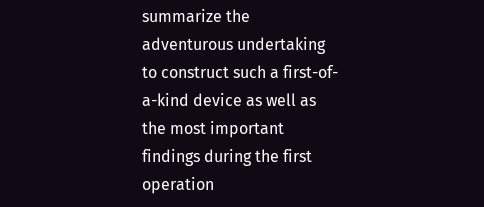summarize the adventurous undertaking to construct such a first-of-a-kind device as well as the most important findings during the first operation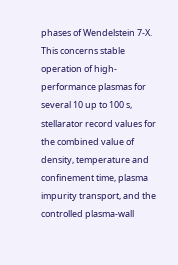phases of Wendelstein 7-X. This concerns stable operation of high-performance plasmas for several 10 up to 100 s, stellarator record values for the combined value of density, temperature and confinement time, plasma impurity transport, and the controlled plasma-wall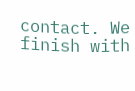contact. We finish with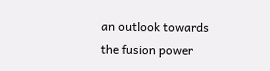an outlook towards the fusion power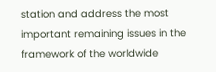station and address the most important remaining issues in the framework of the worldwide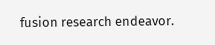fusion research endeavor.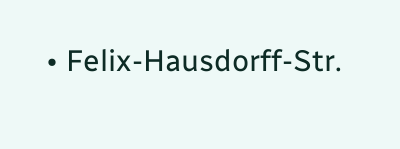• Felix-Hausdorff-Str.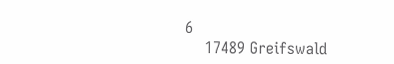6
    17489 Greifswald